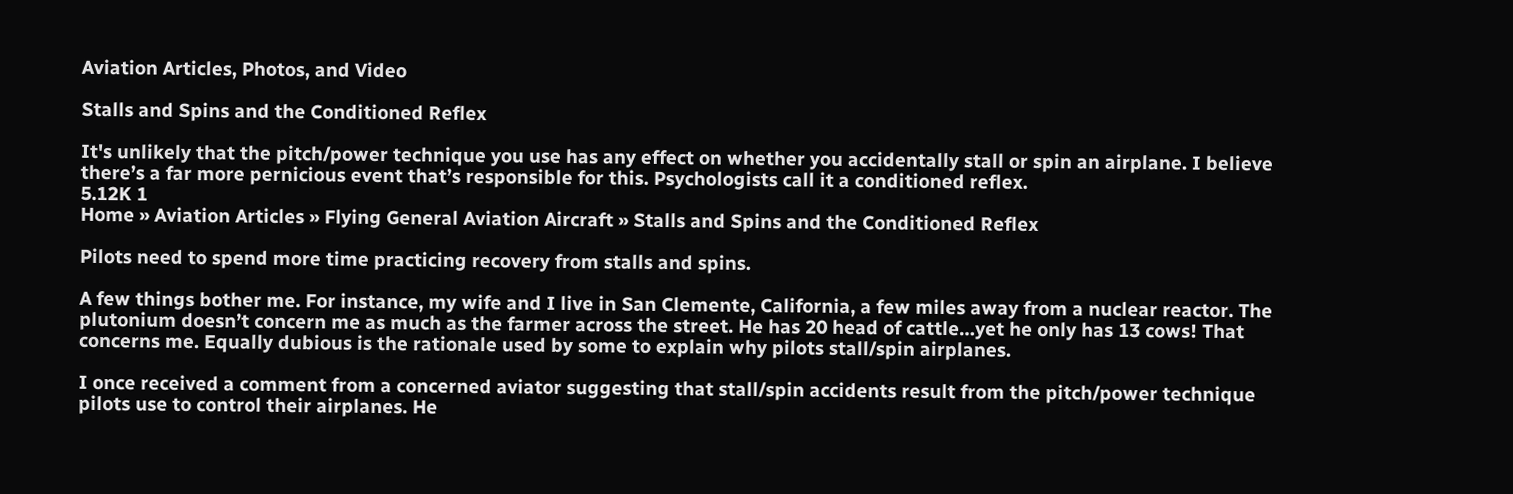Aviation Articles, Photos, and Video

Stalls and Spins and the Conditioned Reflex

It's unlikely that the pitch/power technique you use has any effect on whether you accidentally stall or spin an airplane. I believe there’s a far more pernicious event that’s responsible for this. Psychologists call it a conditioned reflex.
5.12K 1
Home » Aviation Articles » Flying General Aviation Aircraft » Stalls and Spins and the Conditioned Reflex

Pilots need to spend more time practicing recovery from stalls and spins.

A few things bother me. For instance, my wife and I live in San Clemente, California, a few miles away from a nuclear reactor. The plutonium doesn’t concern me as much as the farmer across the street. He has 20 head of cattle…yet he only has 13 cows! That concerns me. Equally dubious is the rationale used by some to explain why pilots stall/spin airplanes.

I once received a comment from a concerned aviator suggesting that stall/spin accidents result from the pitch/power technique pilots use to control their airplanes. He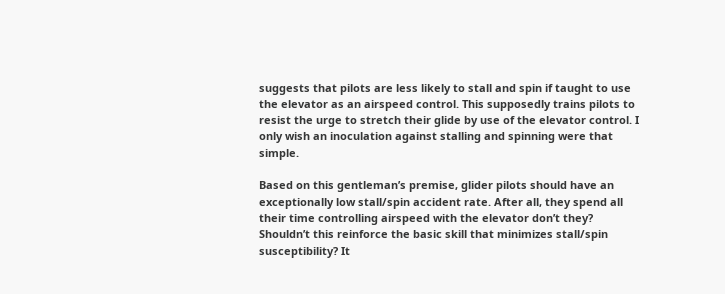suggests that pilots are less likely to stall and spin if taught to use the elevator as an airspeed control. This supposedly trains pilots to resist the urge to stretch their glide by use of the elevator control. I only wish an inoculation against stalling and spinning were that simple.

Based on this gentleman’s premise, glider pilots should have an exceptionally low stall/spin accident rate. After all, they spend all their time controlling airspeed with the elevator don’t they? Shouldn’t this reinforce the basic skill that minimizes stall/spin susceptibility? It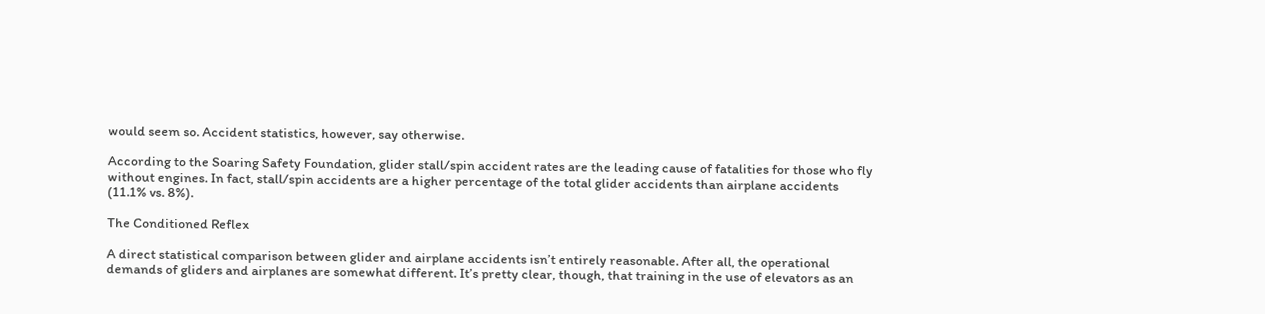would seem so. Accident statistics, however, say otherwise.

According to the Soaring Safety Foundation, glider stall/spin accident rates are the leading cause of fatalities for those who fly without engines. In fact, stall/spin accidents are a higher percentage of the total glider accidents than airplane accidents (11.1% vs. 8%).

The Conditioned Reflex

A direct statistical comparison between glider and airplane accidents isn’t entirely reasonable. After all, the operational demands of gliders and airplanes are somewhat different. It’s pretty clear, though, that training in the use of elevators as an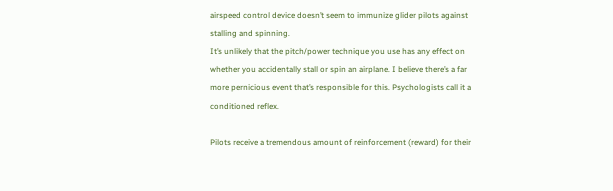airspeed control device doesn’t seem to immunize glider pilots against stalling and spinning.
It’s unlikely that the pitch/power technique you use has any effect on whether you accidentally stall or spin an airplane. I believe there’s a far more pernicious event that’s responsible for this. Psychologists call it a conditioned reflex.

Pilots receive a tremendous amount of reinforcement (reward) for their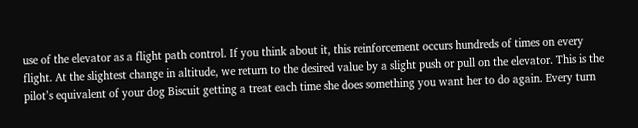use of the elevator as a flight path control. If you think about it, this reinforcement occurs hundreds of times on every flight. At the slightest change in altitude, we return to the desired value by a slight push or pull on the elevator. This is the pilot’s equivalent of your dog Biscuit getting a treat each time she does something you want her to do again. Every turn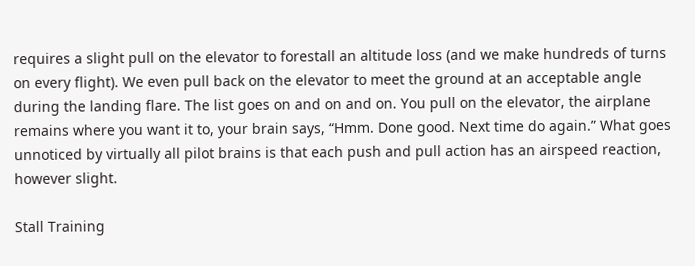requires a slight pull on the elevator to forestall an altitude loss (and we make hundreds of turns on every flight). We even pull back on the elevator to meet the ground at an acceptable angle during the landing flare. The list goes on and on and on. You pull on the elevator, the airplane remains where you want it to, your brain says, “Hmm. Done good. Next time do again.” What goes unnoticed by virtually all pilot brains is that each push and pull action has an airspeed reaction, however slight.

Stall Training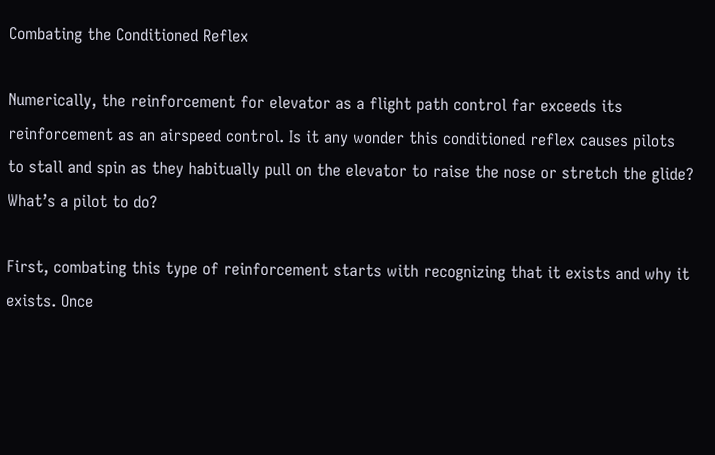Combating the Conditioned Reflex

Numerically, the reinforcement for elevator as a flight path control far exceeds its reinforcement as an airspeed control. Is it any wonder this conditioned reflex causes pilots to stall and spin as they habitually pull on the elevator to raise the nose or stretch the glide? What’s a pilot to do?

First, combating this type of reinforcement starts with recognizing that it exists and why it exists. Once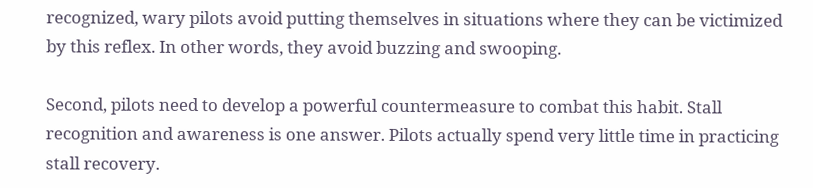recognized, wary pilots avoid putting themselves in situations where they can be victimized by this reflex. In other words, they avoid buzzing and swooping.

Second, pilots need to develop a powerful countermeasure to combat this habit. Stall recognition and awareness is one answer. Pilots actually spend very little time in practicing stall recovery.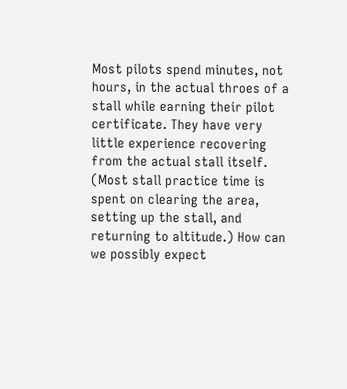Most pilots spend minutes, not hours, in the actual throes of a stall while earning their pilot certificate. They have very little experience recovering from the actual stall itself. (Most stall practice time is spent on clearing the area, setting up the stall, and returning to altitude.) How can we possibly expect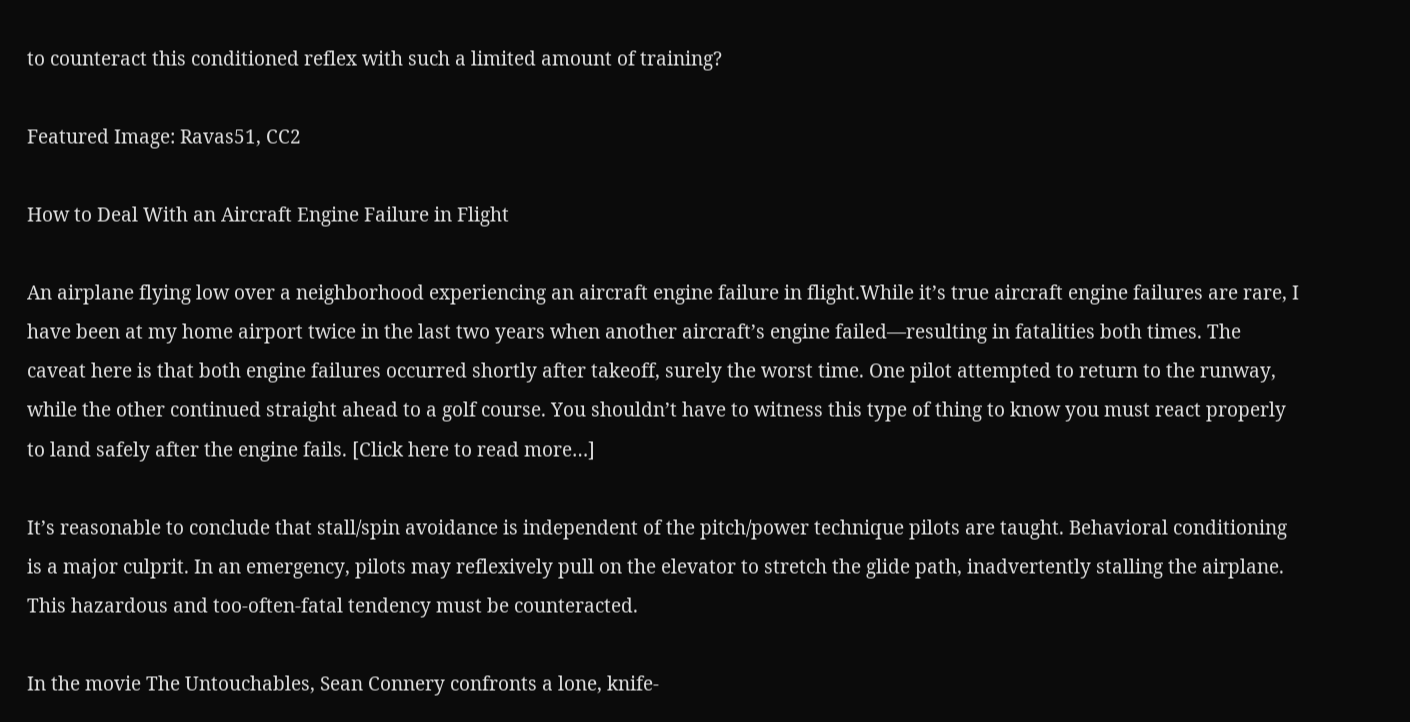to counteract this conditioned reflex with such a limited amount of training?

Featured Image: Ravas51, CC2

How to Deal With an Aircraft Engine Failure in Flight

An airplane flying low over a neighborhood experiencing an aircraft engine failure in flight.While it’s true aircraft engine failures are rare, I have been at my home airport twice in the last two years when another aircraft’s engine failed—resulting in fatalities both times. The caveat here is that both engine failures occurred shortly after takeoff, surely the worst time. One pilot attempted to return to the runway, while the other continued straight ahead to a golf course. You shouldn’t have to witness this type of thing to know you must react properly to land safely after the engine fails. [Click here to read more…]

It’s reasonable to conclude that stall/spin avoidance is independent of the pitch/power technique pilots are taught. Behavioral conditioning is a major culprit. In an emergency, pilots may reflexively pull on the elevator to stretch the glide path, inadvertently stalling the airplane. This hazardous and too-often-fatal tendency must be counteracted.

In the movie The Untouchables, Sean Connery confronts a lone, knife-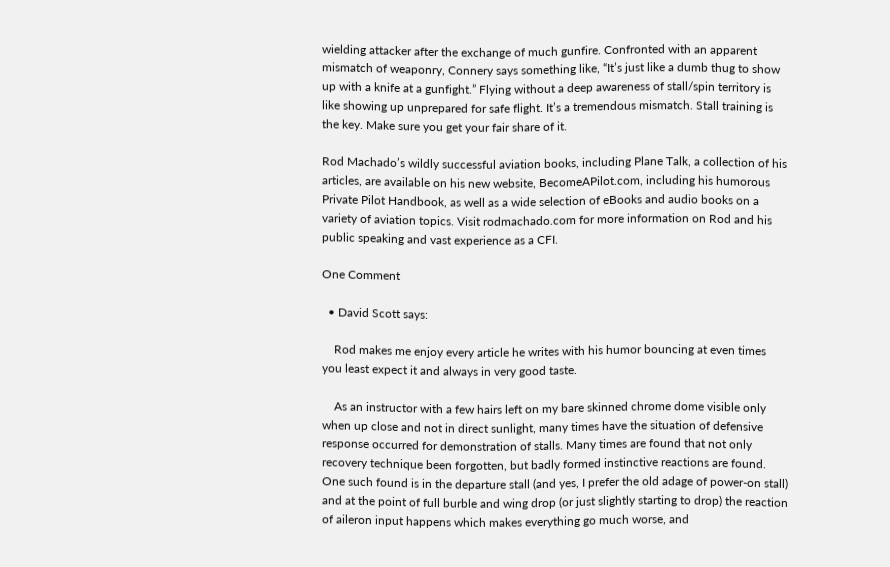wielding attacker after the exchange of much gunfire. Confronted with an apparent mismatch of weaponry, Connery says something like, “It’s just like a dumb thug to show up with a knife at a gunfight.” Flying without a deep awareness of stall/spin territory is like showing up unprepared for safe flight. It’s a tremendous mismatch. Stall training is the key. Make sure you get your fair share of it.

Rod Machado’s wildly successful aviation books, including Plane Talk, a collection of his articles, are available on his new website, BecomeAPilot.com, including his humorous Private Pilot Handbook, as well as a wide selection of eBooks and audio books on a variety of aviation topics. Visit rodmachado.com for more information on Rod and his public speaking and vast experience as a CFI.

One Comment

  • David Scott says:

    Rod makes me enjoy every article he writes with his humor bouncing at even times you least expect it and always in very good taste.

    As an instructor with a few hairs left on my bare skinned chrome dome visible only when up close and not in direct sunlight, many times have the situation of defensive response occurred for demonstration of stalls. Many times are found that not only recovery technique been forgotten, but badly formed instinctive reactions are found. One such found is in the departure stall (and yes, I prefer the old adage of power-on stall) and at the point of full burble and wing drop (or just slightly starting to drop) the reaction of aileron input happens which makes everything go much worse, and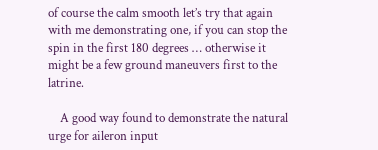of course the calm smooth let’s try that again with me demonstrating one, if you can stop the spin in the first 180 degrees … otherwise it might be a few ground maneuvers first to the latrine.

    A good way found to demonstrate the natural urge for aileron input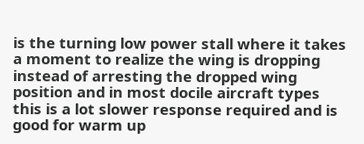is the turning low power stall where it takes a moment to realize the wing is dropping instead of arresting the dropped wing position and in most docile aircraft types this is a lot slower response required and is good for warm up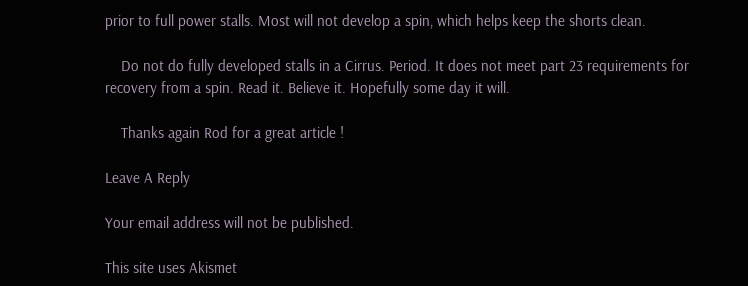prior to full power stalls. Most will not develop a spin, which helps keep the shorts clean.

    Do not do fully developed stalls in a Cirrus. Period. It does not meet part 23 requirements for recovery from a spin. Read it. Believe it. Hopefully some day it will.

    Thanks again Rod for a great article !

Leave A Reply

Your email address will not be published.

This site uses Akismet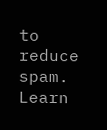to reduce spam. Learn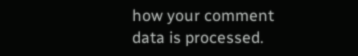how your comment data is processed.